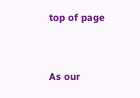top of page


As our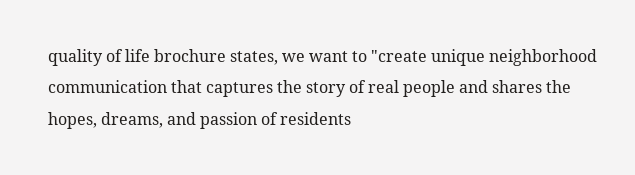quality of life brochure states, we want to "create unique neighborhood communication that captures the story of real people and shares the hopes, dreams, and passion of residents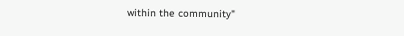within the community"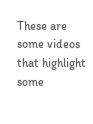These are some videos that highlight some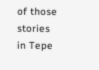of those stories in Tepe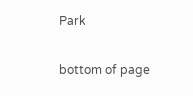Park

bottom of page